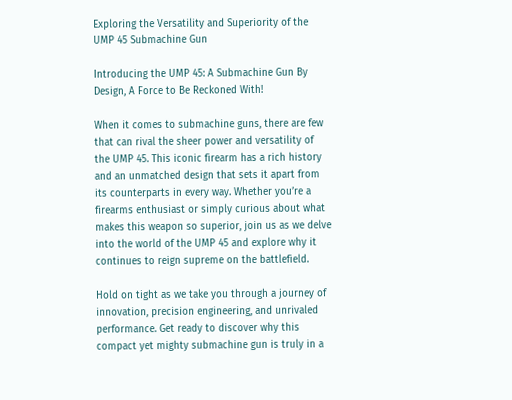Exploring the Versatility and Superiority of the UMP 45 Submachine Gun

Introducing the UMP 45: A Submachine Gun By Design, A Force to Be Reckoned With!

When it comes to submachine guns, there are few that can rival the sheer power and versatility of the UMP 45. This iconic firearm has a rich history and an unmatched design that sets it apart from its counterparts in every way. Whether you’re a firearms enthusiast or simply curious about what makes this weapon so superior, join us as we delve into the world of the UMP 45 and explore why it continues to reign supreme on the battlefield.

Hold on tight as we take you through a journey of innovation, precision engineering, and unrivaled performance. Get ready to discover why this compact yet mighty submachine gun is truly in a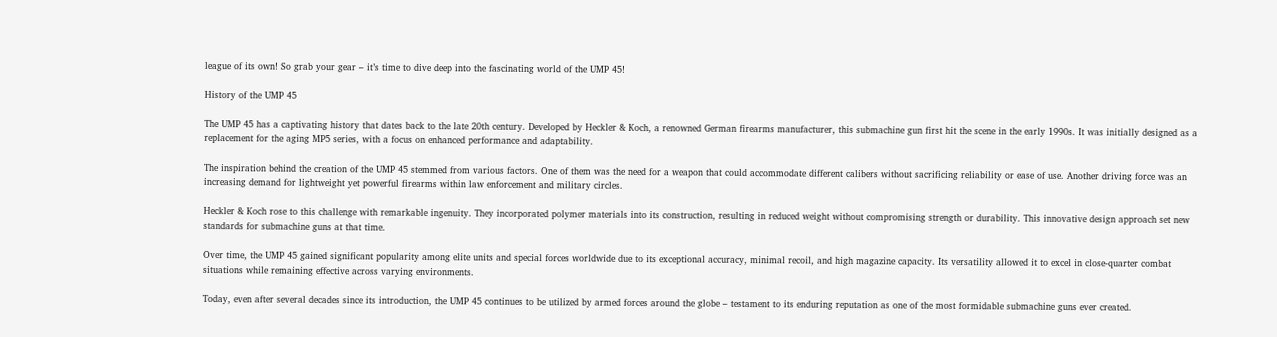league of its own! So grab your gear – it’s time to dive deep into the fascinating world of the UMP 45!

History of the UMP 45

The UMP 45 has a captivating history that dates back to the late 20th century. Developed by Heckler & Koch, a renowned German firearms manufacturer, this submachine gun first hit the scene in the early 1990s. It was initially designed as a replacement for the aging MP5 series, with a focus on enhanced performance and adaptability.

The inspiration behind the creation of the UMP 45 stemmed from various factors. One of them was the need for a weapon that could accommodate different calibers without sacrificing reliability or ease of use. Another driving force was an increasing demand for lightweight yet powerful firearms within law enforcement and military circles.

Heckler & Koch rose to this challenge with remarkable ingenuity. They incorporated polymer materials into its construction, resulting in reduced weight without compromising strength or durability. This innovative design approach set new standards for submachine guns at that time.

Over time, the UMP 45 gained significant popularity among elite units and special forces worldwide due to its exceptional accuracy, minimal recoil, and high magazine capacity. Its versatility allowed it to excel in close-quarter combat situations while remaining effective across varying environments.

Today, even after several decades since its introduction, the UMP 45 continues to be utilized by armed forces around the globe – testament to its enduring reputation as one of the most formidable submachine guns ever created.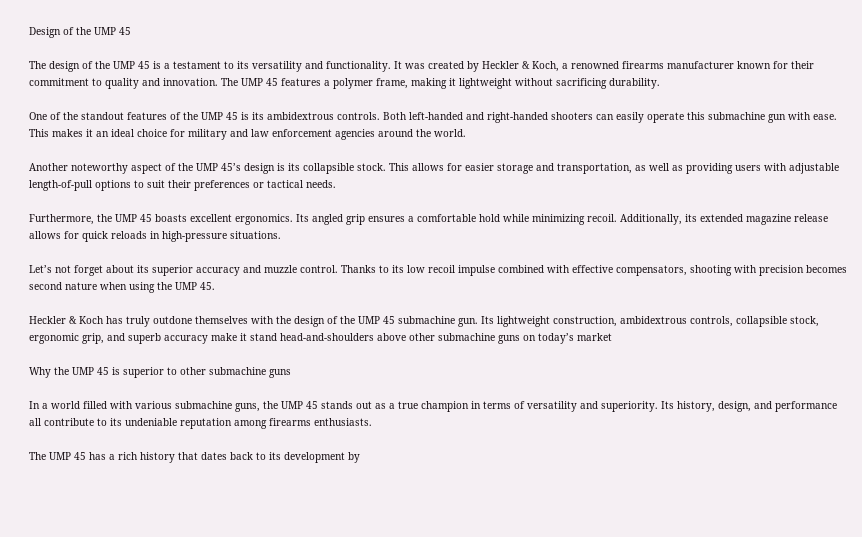Design of the UMP 45

The design of the UMP 45 is a testament to its versatility and functionality. It was created by Heckler & Koch, a renowned firearms manufacturer known for their commitment to quality and innovation. The UMP 45 features a polymer frame, making it lightweight without sacrificing durability.

One of the standout features of the UMP 45 is its ambidextrous controls. Both left-handed and right-handed shooters can easily operate this submachine gun with ease. This makes it an ideal choice for military and law enforcement agencies around the world.

Another noteworthy aspect of the UMP 45’s design is its collapsible stock. This allows for easier storage and transportation, as well as providing users with adjustable length-of-pull options to suit their preferences or tactical needs.

Furthermore, the UMP 45 boasts excellent ergonomics. Its angled grip ensures a comfortable hold while minimizing recoil. Additionally, its extended magazine release allows for quick reloads in high-pressure situations.

Let’s not forget about its superior accuracy and muzzle control. Thanks to its low recoil impulse combined with effective compensators, shooting with precision becomes second nature when using the UMP 45.

Heckler & Koch has truly outdone themselves with the design of the UMP 45 submachine gun. Its lightweight construction, ambidextrous controls, collapsible stock, ergonomic grip, and superb accuracy make it stand head-and-shoulders above other submachine guns on today’s market

Why the UMP 45 is superior to other submachine guns

In a world filled with various submachine guns, the UMP 45 stands out as a true champion in terms of versatility and superiority. Its history, design, and performance all contribute to its undeniable reputation among firearms enthusiasts.

The UMP 45 has a rich history that dates back to its development by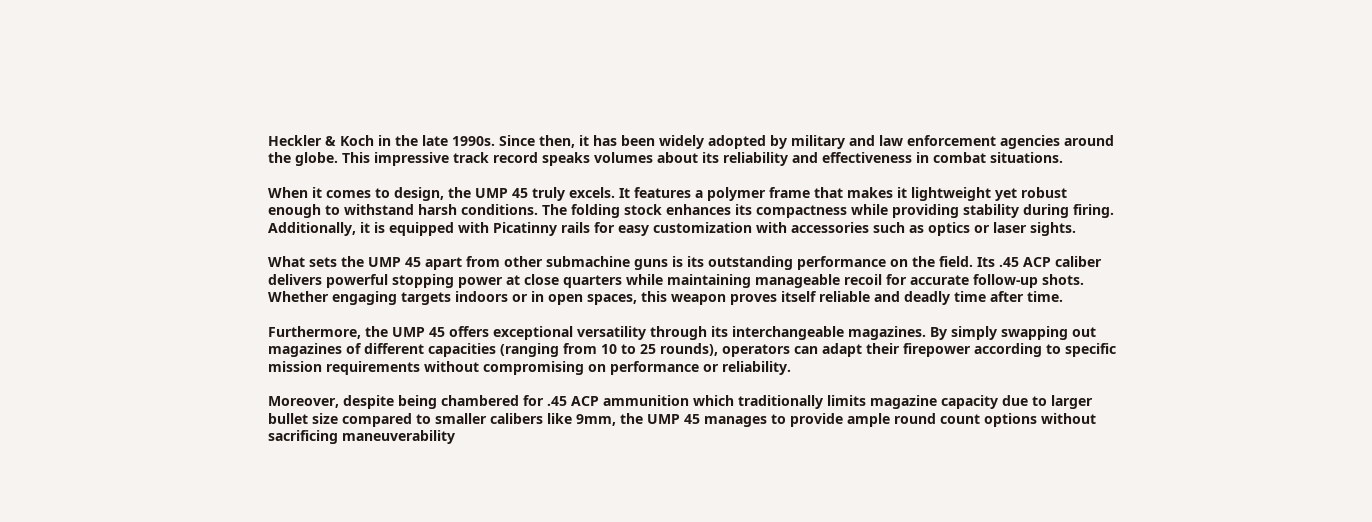Heckler & Koch in the late 1990s. Since then, it has been widely adopted by military and law enforcement agencies around the globe. This impressive track record speaks volumes about its reliability and effectiveness in combat situations.

When it comes to design, the UMP 45 truly excels. It features a polymer frame that makes it lightweight yet robust enough to withstand harsh conditions. The folding stock enhances its compactness while providing stability during firing. Additionally, it is equipped with Picatinny rails for easy customization with accessories such as optics or laser sights.

What sets the UMP 45 apart from other submachine guns is its outstanding performance on the field. Its .45 ACP caliber delivers powerful stopping power at close quarters while maintaining manageable recoil for accurate follow-up shots. Whether engaging targets indoors or in open spaces, this weapon proves itself reliable and deadly time after time.

Furthermore, the UMP 45 offers exceptional versatility through its interchangeable magazines. By simply swapping out magazines of different capacities (ranging from 10 to 25 rounds), operators can adapt their firepower according to specific mission requirements without compromising on performance or reliability.

Moreover, despite being chambered for .45 ACP ammunition which traditionally limits magazine capacity due to larger bullet size compared to smaller calibers like 9mm, the UMP 45 manages to provide ample round count options without sacrificing maneuverability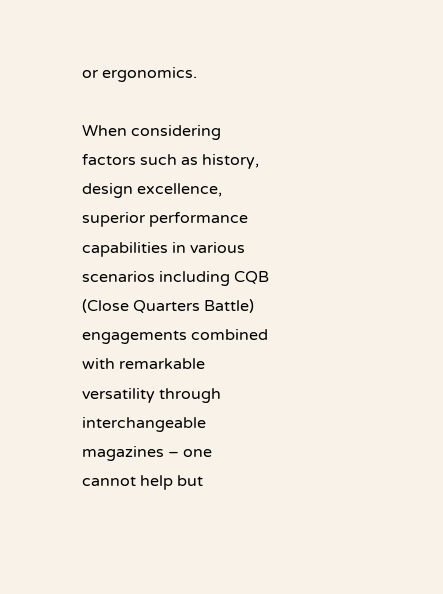or ergonomics.

When considering factors such as history, design excellence, superior performance capabilities in various scenarios including CQB (Close Quarters Battle) engagements combined with remarkable versatility through interchangeable magazines – one cannot help but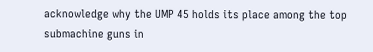acknowledge why the UMP 45 holds its place among the top submachine guns in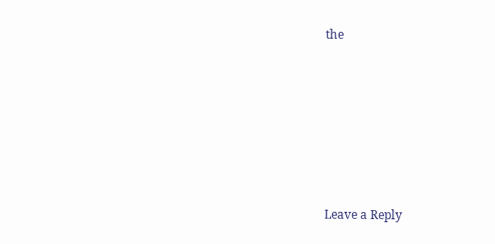the






Leave a Reply